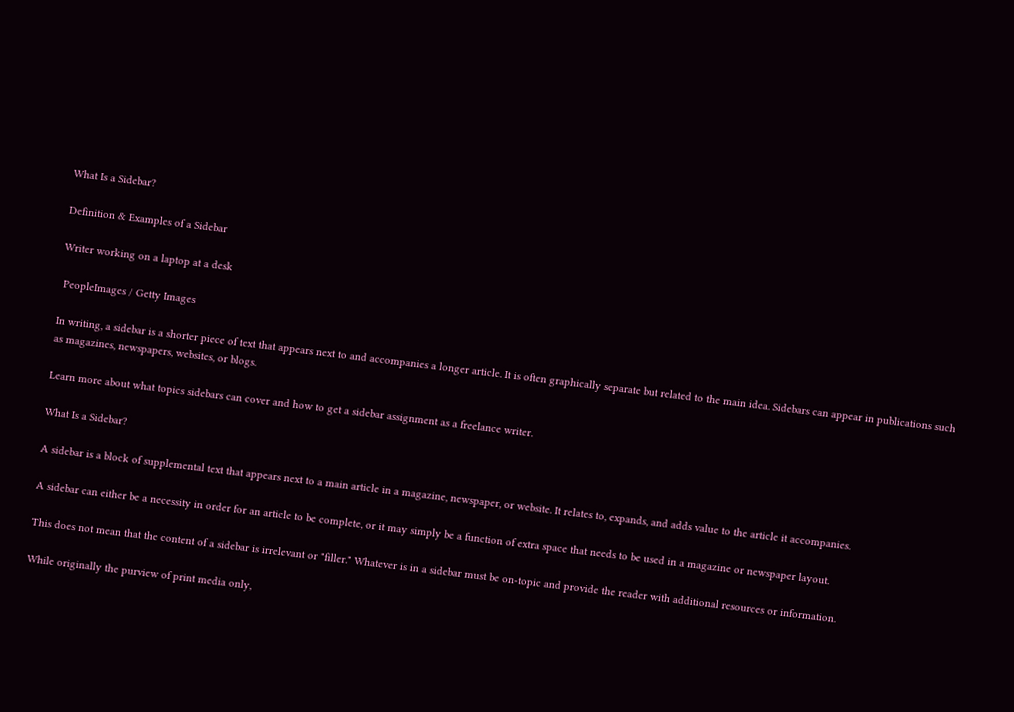What Is a Sidebar?

Definition & Examples of a Sidebar

Writer working on a laptop at a desk

 PeopleImages / Getty Images

In writing, a sidebar is a shorter piece of text that appears next to and accompanies a longer article. It is often graphically separate but related to the main idea. Sidebars can appear in publications such as magazines, newspapers, websites, or blogs.

Learn more about what topics sidebars can cover and how to get a sidebar assignment as a freelance writer.

What Is a Sidebar?

A sidebar is a block of supplemental text that appears next to a main article in a magazine, newspaper, or website. It relates to, expands, and adds value to the article it accompanies.

A sidebar can either be a necessity in order for an article to be complete, or it may simply be a function of extra space that needs to be used in a magazine or newspaper layout.

This does not mean that the content of a sidebar is irrelevant or "filler." Whatever is in a sidebar must be on-topic and provide the reader with additional resources or information.

While originally the purview of print media only,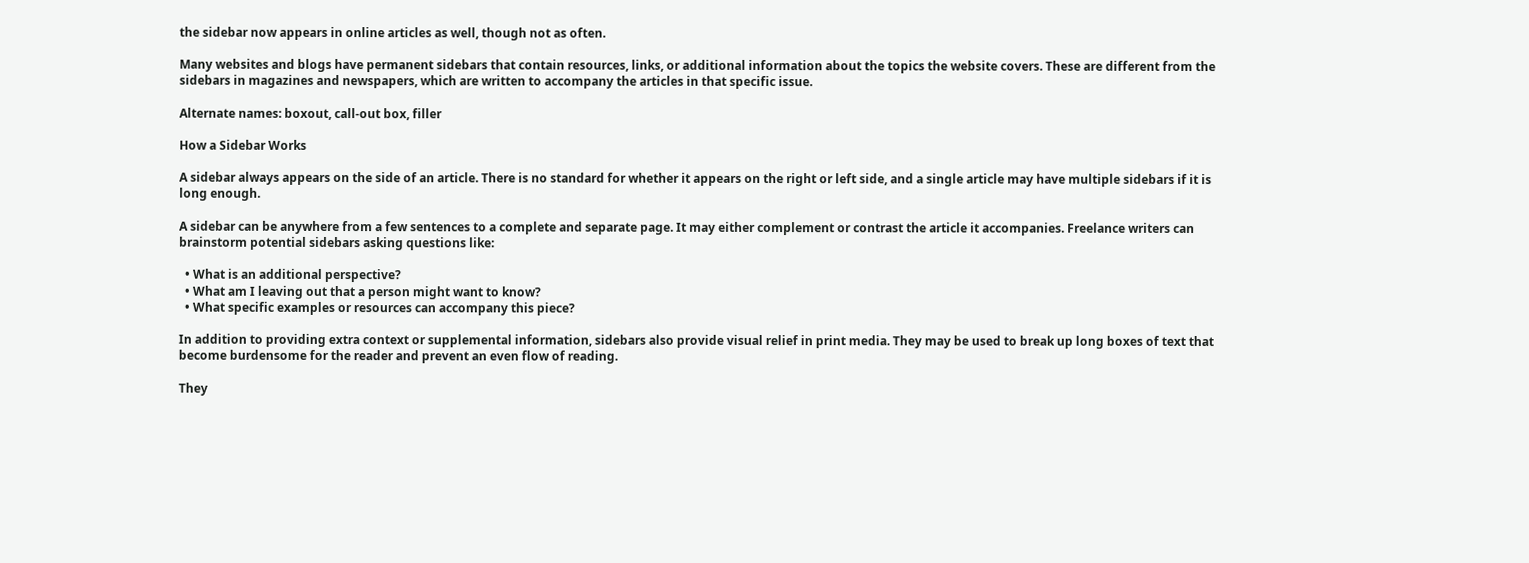the sidebar now appears in online articles as well, though not as often.

Many websites and blogs have permanent sidebars that contain resources, links, or additional information about the topics the website covers. These are different from the sidebars in magazines and newspapers, which are written to accompany the articles in that specific issue.

Alternate names: boxout, call-out box, filler

How a Sidebar Works

A sidebar always appears on the side of an article. There is no standard for whether it appears on the right or left side, and a single article may have multiple sidebars if it is long enough.

A sidebar can be anywhere from a few sentences to a complete and separate page. It may either complement or contrast the article it accompanies. Freelance writers can brainstorm potential sidebars asking questions like:

  • What is an additional perspective?
  • What am I leaving out that a person might want to know?
  • What specific examples or resources can accompany this piece?

In addition to providing extra context or supplemental information, sidebars also provide visual relief in print media. They may be used to break up long boxes of text that become burdensome for the reader and prevent an even flow of reading.

They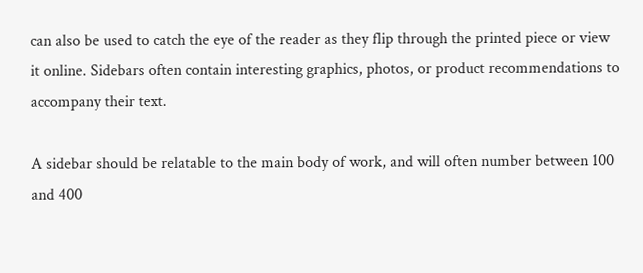can also be used to catch the eye of the reader as they flip through the printed piece or view it online. Sidebars often contain interesting graphics, photos, or product recommendations to accompany their text.

A sidebar should be relatable to the main body of work, and will often number between 100 and 400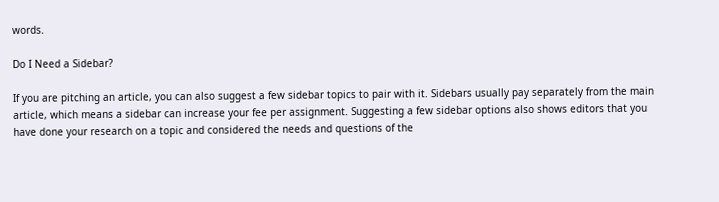words.

Do I Need a Sidebar?

If you are pitching an article, you can also suggest a few sidebar topics to pair with it. Sidebars usually pay separately from the main article, which means a sidebar can increase your fee per assignment. Suggesting a few sidebar options also shows editors that you have done your research on a topic and considered the needs and questions of the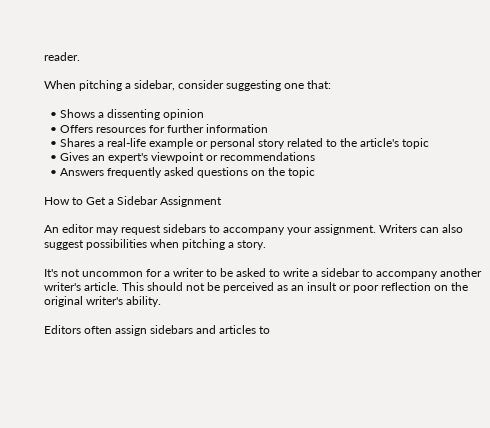reader.

When pitching a sidebar, consider suggesting one that:

  • Shows a dissenting opinion
  • Offers resources for further information
  • Shares a real-life example or personal story related to the article's topic
  • Gives an expert's viewpoint or recommendations
  • Answers frequently asked questions on the topic

How to Get a Sidebar Assignment

An editor may request sidebars to accompany your assignment. Writers can also suggest possibilities when pitching a story.

It's not uncommon for a writer to be asked to write a sidebar to accompany another writer's article. This should not be perceived as an insult or poor reflection on the original writer's ability.

Editors often assign sidebars and articles to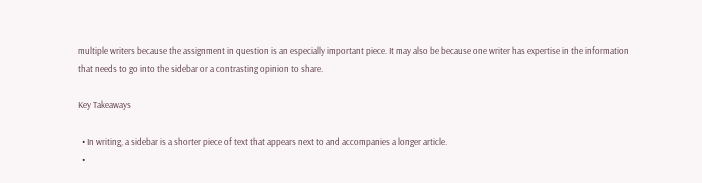multiple writers because the assignment in question is an especially important piece. It may also be because one writer has expertise in the information that needs to go into the sidebar or a contrasting opinion to share.

Key Takeaways

  • In writing, a sidebar is a shorter piece of text that appears next to and accompanies a longer article.
  •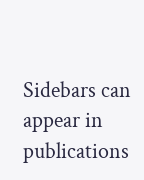Sidebars can appear in publications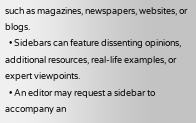such as magazines, newspapers, websites, or blogs.
  • Sidebars can feature dissenting opinions, additional resources, real-life examples, or expert viewpoints.
  • An editor may request a sidebar to accompany an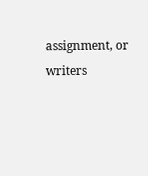assignment, or writers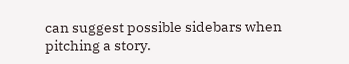can suggest possible sidebars when pitching a story.